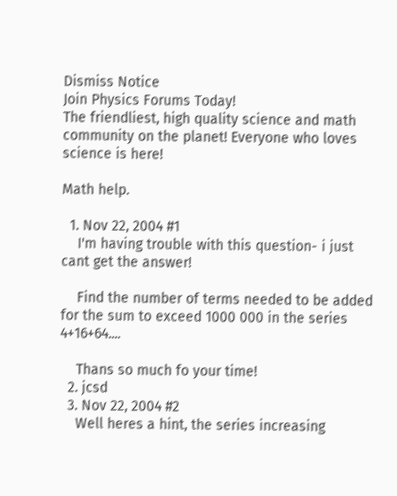Dismiss Notice
Join Physics Forums Today!
The friendliest, high quality science and math community on the planet! Everyone who loves science is here!

Math help.

  1. Nov 22, 2004 #1
    I'm having trouble with this question- i just cant get the answer!

    Find the number of terms needed to be added for the sum to exceed 1000 000 in the series 4+16+64....

    Thans so much fo your time!
  2. jcsd
  3. Nov 22, 2004 #2
    Well heres a hint, the series increasing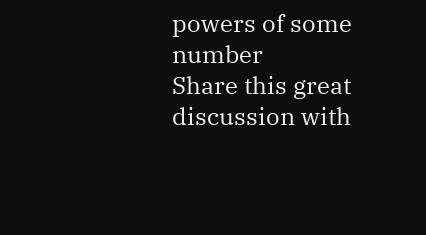powers of some number
Share this great discussion with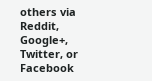others via Reddit, Google+, Twitter, or Facebook